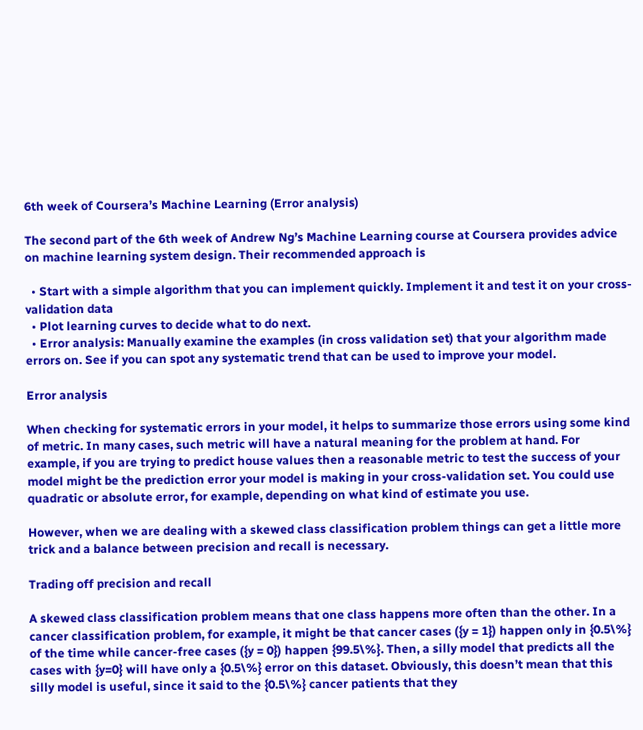6th week of Coursera’s Machine Learning (Error analysis)

The second part of the 6th week of Andrew Ng’s Machine Learning course at Coursera provides advice on machine learning system design. Their recommended approach is

  • Start with a simple algorithm that you can implement quickly. Implement it and test it on your cross-validation data
  • Plot learning curves to decide what to do next.
  • Error analysis: Manually examine the examples (in cross validation set) that your algorithm made errors on. See if you can spot any systematic trend that can be used to improve your model.

Error analysis

When checking for systematic errors in your model, it helps to summarize those errors using some kind of metric. In many cases, such metric will have a natural meaning for the problem at hand. For example, if you are trying to predict house values then a reasonable metric to test the success of your model might be the prediction error your model is making in your cross-validation set. You could use quadratic or absolute error, for example, depending on what kind of estimate you use.

However, when we are dealing with a skewed class classification problem things can get a little more trick and a balance between precision and recall is necessary.

Trading off precision and recall

A skewed class classification problem means that one class happens more often than the other. In a cancer classification problem, for example, it might be that cancer cases ({y = 1}) happen only in {0.5\%} of the time while cancer-free cases ({y = 0}) happen {99.5\%}. Then, a silly model that predicts all the cases with {y=0} will have only a {0.5\%} error on this dataset. Obviously, this doesn’t mean that this silly model is useful, since it said to the {0.5\%} cancer patients that they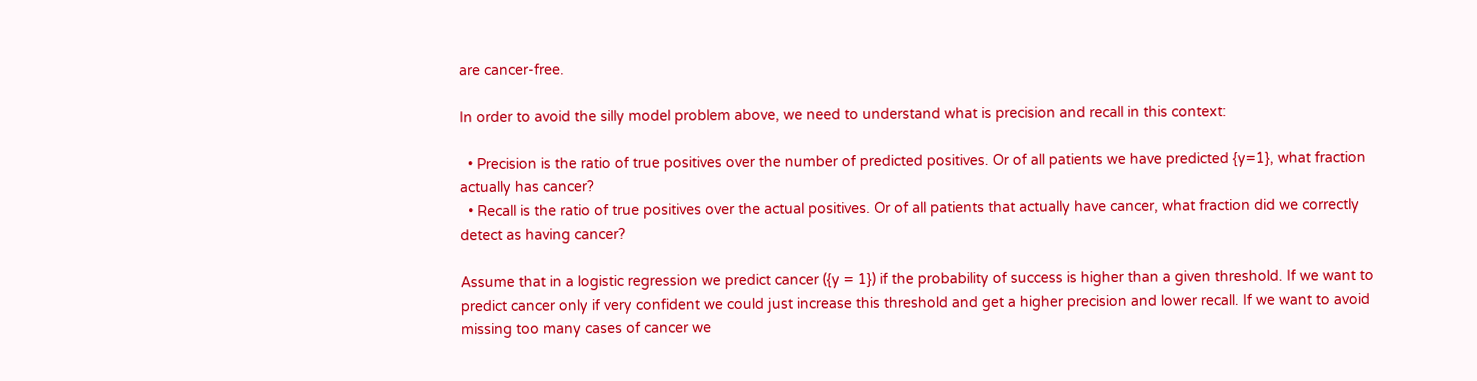are cancer-free.

In order to avoid the silly model problem above, we need to understand what is precision and recall in this context:

  • Precision is the ratio of true positives over the number of predicted positives. Or of all patients we have predicted {y=1}, what fraction actually has cancer?
  • Recall is the ratio of true positives over the actual positives. Or of all patients that actually have cancer, what fraction did we correctly detect as having cancer?

Assume that in a logistic regression we predict cancer ({y = 1}) if the probability of success is higher than a given threshold. If we want to predict cancer only if very confident we could just increase this threshold and get a higher precision and lower recall. If we want to avoid missing too many cases of cancer we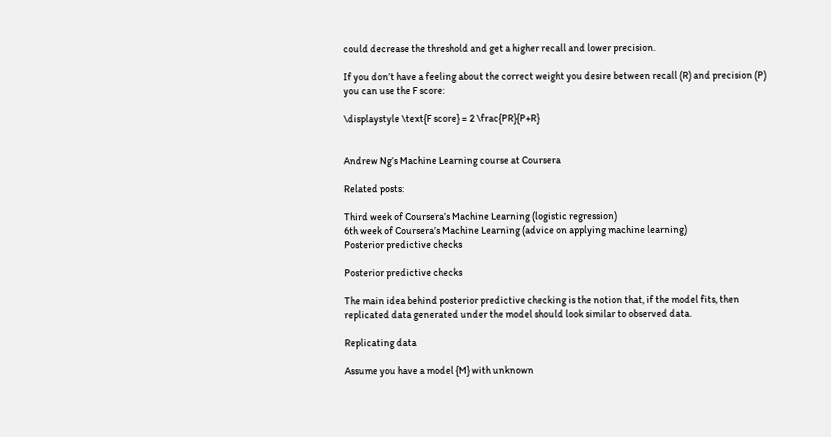could decrease the threshold and get a higher recall and lower precision.

If you don’t have a feeling about the correct weight you desire between recall (R) and precision (P) you can use the F score:

\displaystyle \text{F score} = 2 \frac{PR}{P+R}


Andrew Ng’s Machine Learning course at Coursera

Related posts:

Third week of Coursera’s Machine Learning (logistic regression)
6th week of Coursera’s Machine Learning (advice on applying machine learning)
Posterior predictive checks

Posterior predictive checks

The main idea behind posterior predictive checking is the notion that, if the model fits, then replicated data generated under the model should look similar to observed data.

Replicating data

Assume you have a model {M} with unknown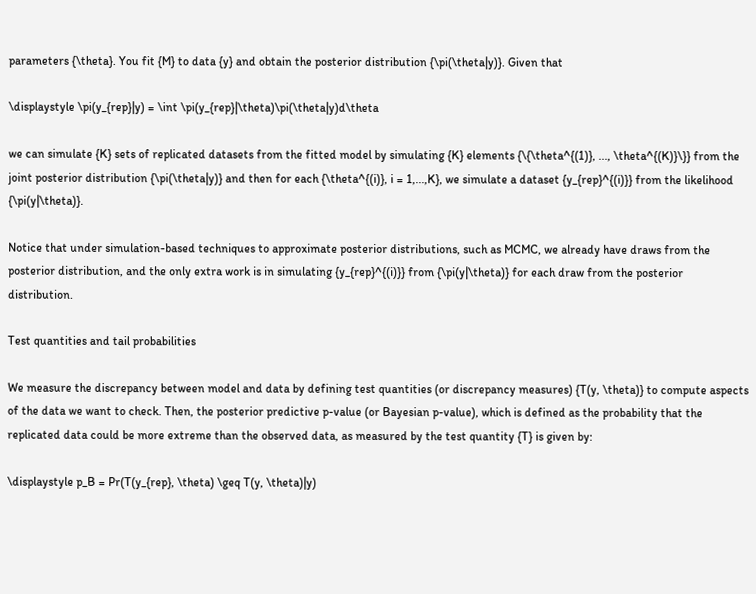parameters {\theta}. You fit {M} to data {y} and obtain the posterior distribution {\pi(\theta|y)}. Given that

\displaystyle \pi(y_{rep}|y) = \int \pi(y_{rep}|\theta)\pi(\theta|y)d\theta

we can simulate {K} sets of replicated datasets from the fitted model by simulating {K} elements {\{\theta^{(1)}, ..., \theta^{(K)}\}} from the joint posterior distribution {\pi(\theta|y)} and then for each {\theta^{(i)}, i = 1,...,K}, we simulate a dataset {y_{rep}^{(i)}} from the likelihood {\pi(y|\theta)}.

Notice that under simulation-based techniques to approximate posterior distributions, such as MCMC, we already have draws from the posterior distribution, and the only extra work is in simulating {y_{rep}^{(i)}} from {\pi(y|\theta)} for each draw from the posterior distribution.

Test quantities and tail probabilities

We measure the discrepancy between model and data by defining test quantities (or discrepancy measures) {T(y, \theta)} to compute aspects of the data we want to check. Then, the posterior predictive p-value (or Bayesian p-value), which is defined as the probability that the replicated data could be more extreme than the observed data, as measured by the test quantity {T} is given by:

\displaystyle p_B = Pr(T(y_{rep}, \theta) \geq T(y, \theta)|y)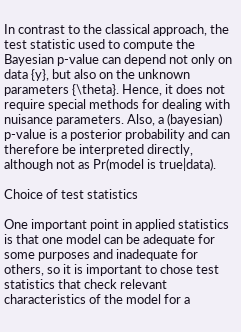In contrast to the classical approach, the test statistic used to compute the Bayesian p-value can depend not only on data {y}, but also on the unknown parameters {\theta}. Hence, it does not require special methods for dealing with nuisance parameters. Also, a (bayesian) p-value is a posterior probability and can therefore be interpreted directly, although not as Pr(model is true|data).

Choice of test statistics

One important point in applied statistics is that one model can be adequate for some purposes and inadequate for others, so it is important to chose test statistics that check relevant characteristics of the model for a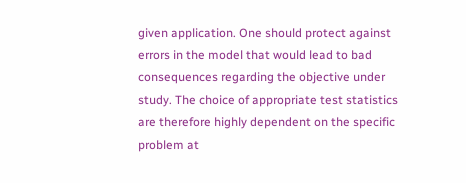given application. One should protect against errors in the model that would lead to bad consequences regarding the objective under study. The choice of appropriate test statistics are therefore highly dependent on the specific problem at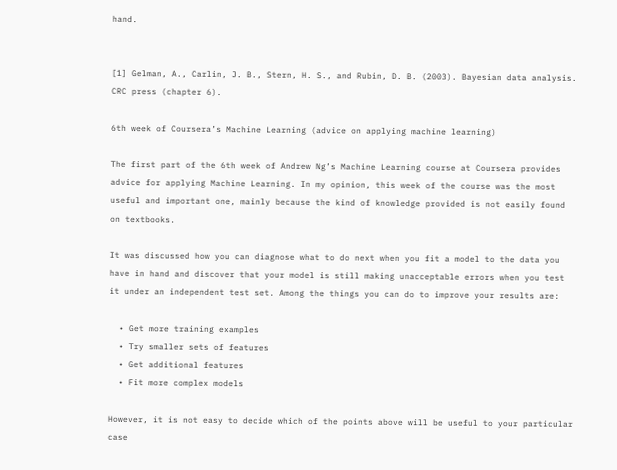hand.


[1] Gelman, A., Carlin, J. B., Stern, H. S., and Rubin, D. B. (2003). Bayesian data analysis. CRC press (chapter 6).

6th week of Coursera’s Machine Learning (advice on applying machine learning)

The first part of the 6th week of Andrew Ng’s Machine Learning course at Coursera provides advice for applying Machine Learning. In my opinion, this week of the course was the most useful and important one, mainly because the kind of knowledge provided is not easily found on textbooks.

It was discussed how you can diagnose what to do next when you fit a model to the data you have in hand and discover that your model is still making unacceptable errors when you test it under an independent test set. Among the things you can do to improve your results are:

  • Get more training examples
  • Try smaller sets of features
  • Get additional features
  • Fit more complex models

However, it is not easy to decide which of the points above will be useful to your particular case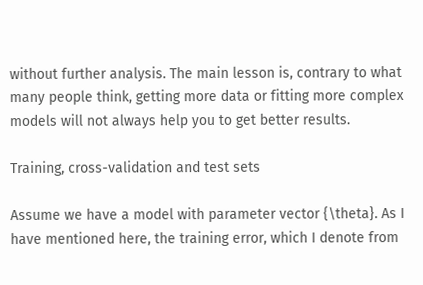without further analysis. The main lesson is, contrary to what many people think, getting more data or fitting more complex models will not always help you to get better results.

Training, cross-validation and test sets

Assume we have a model with parameter vector {\theta}. As I have mentioned here, the training error, which I denote from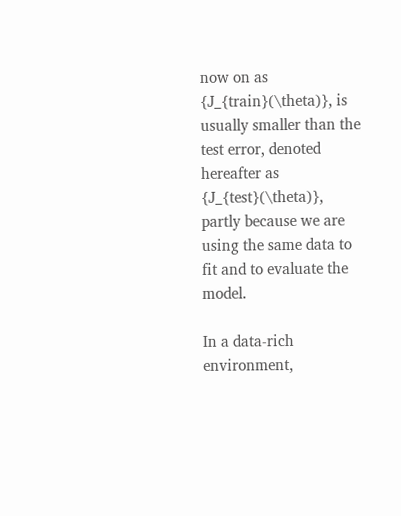now on as {J_{train}(\theta)}, is usually smaller than the test error, denoted hereafter as {J_{test}(\theta)}, partly because we are using the same data to fit and to evaluate the model.

In a data-rich environment,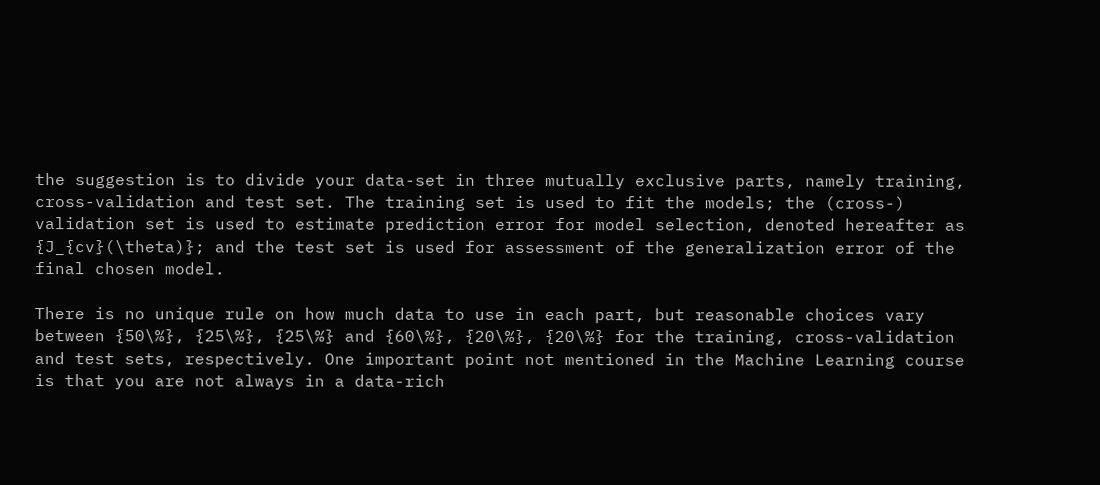the suggestion is to divide your data-set in three mutually exclusive parts, namely training, cross-validation and test set. The training set is used to fit the models; the (cross-) validation set is used to estimate prediction error for model selection, denoted hereafter as {J_{cv}(\theta)}; and the test set is used for assessment of the generalization error of the final chosen model.

There is no unique rule on how much data to use in each part, but reasonable choices vary between {50\%}, {25\%}, {25\%} and {60\%}, {20\%}, {20\%} for the training, cross-validation and test sets, respectively. One important point not mentioned in the Machine Learning course is that you are not always in a data-rich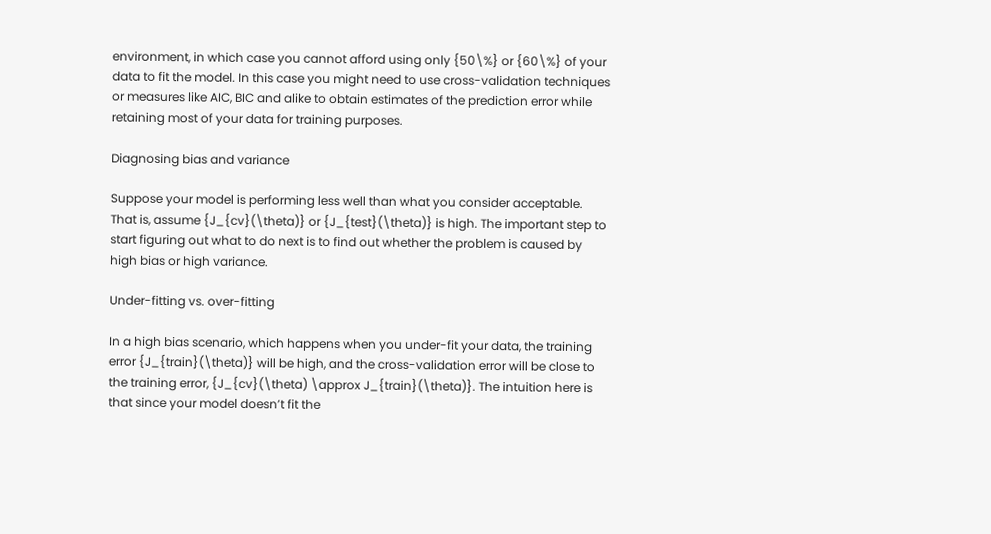environment, in which case you cannot afford using only {50\%} or {60\%} of your data to fit the model. In this case you might need to use cross-validation techniques or measures like AIC, BIC and alike to obtain estimates of the prediction error while retaining most of your data for training purposes.

Diagnosing bias and variance

Suppose your model is performing less well than what you consider acceptable. That is, assume {J_{cv}(\theta)} or {J_{test}(\theta)} is high. The important step to start figuring out what to do next is to find out whether the problem is caused by high bias or high variance.

Under-fitting vs. over-fitting

In a high bias scenario, which happens when you under-fit your data, the training error {J_{train}(\theta)} will be high, and the cross-validation error will be close to the training error, {J_{cv}(\theta) \approx J_{train}(\theta)}. The intuition here is that since your model doesn’t fit the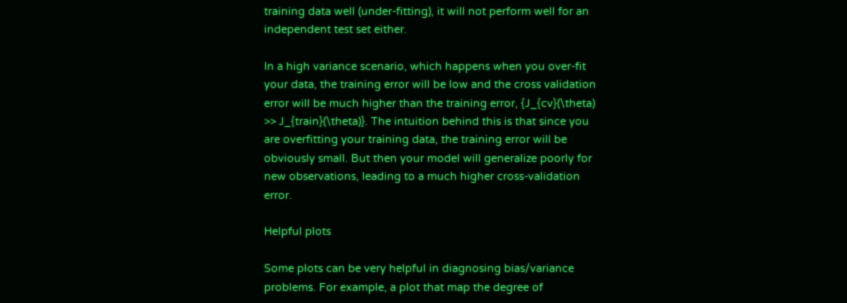training data well (under-fitting), it will not perform well for an independent test set either.

In a high variance scenario, which happens when you over-fit your data, the training error will be low and the cross validation error will be much higher than the training error, {J_{cv}(\theta) >> J_{train}(\theta)}. The intuition behind this is that since you are overfitting your training data, the training error will be obviously small. But then your model will generalize poorly for new observations, leading to a much higher cross-validation error.

Helpful plots

Some plots can be very helpful in diagnosing bias/variance problems. For example, a plot that map the degree of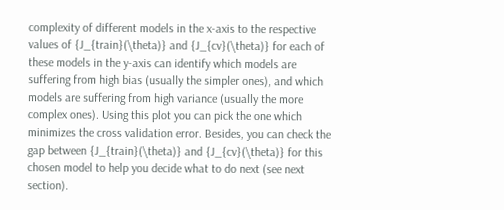complexity of different models in the x-axis to the respective values of {J_{train}(\theta)} and {J_{cv}(\theta)} for each of these models in the y-axis can identify which models are suffering from high bias (usually the simpler ones), and which models are suffering from high variance (usually the more complex ones). Using this plot you can pick the one which minimizes the cross validation error. Besides, you can check the gap between {J_{train}(\theta)} and {J_{cv}(\theta)} for this chosen model to help you decide what to do next (see next section).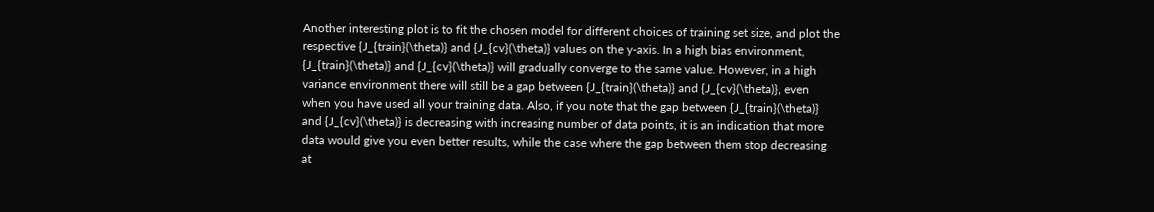Another interesting plot is to fit the chosen model for different choices of training set size, and plot the respective {J_{train}(\theta)} and {J_{cv}(\theta)} values on the y-axis. In a high bias environment, {J_{train}(\theta)} and {J_{cv}(\theta)} will gradually converge to the same value. However, in a high variance environment there will still be a gap between {J_{train}(\theta)} and {J_{cv}(\theta)}, even when you have used all your training data. Also, if you note that the gap between {J_{train}(\theta)} and {J_{cv}(\theta)} is decreasing with increasing number of data points, it is an indication that more data would give you even better results, while the case where the gap between them stop decreasing at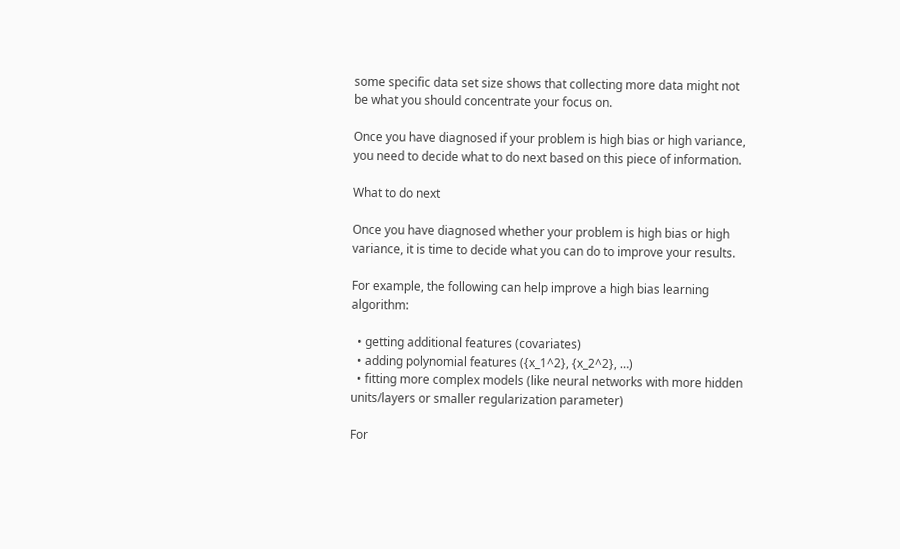some specific data set size shows that collecting more data might not be what you should concentrate your focus on.

Once you have diagnosed if your problem is high bias or high variance, you need to decide what to do next based on this piece of information.

What to do next

Once you have diagnosed whether your problem is high bias or high variance, it is time to decide what you can do to improve your results.

For example, the following can help improve a high bias learning algorithm:

  • getting additional features (covariates)
  • adding polynomial features ({x_1^2}, {x_2^2}, …)
  • fitting more complex models (like neural networks with more hidden units/layers or smaller regularization parameter)

For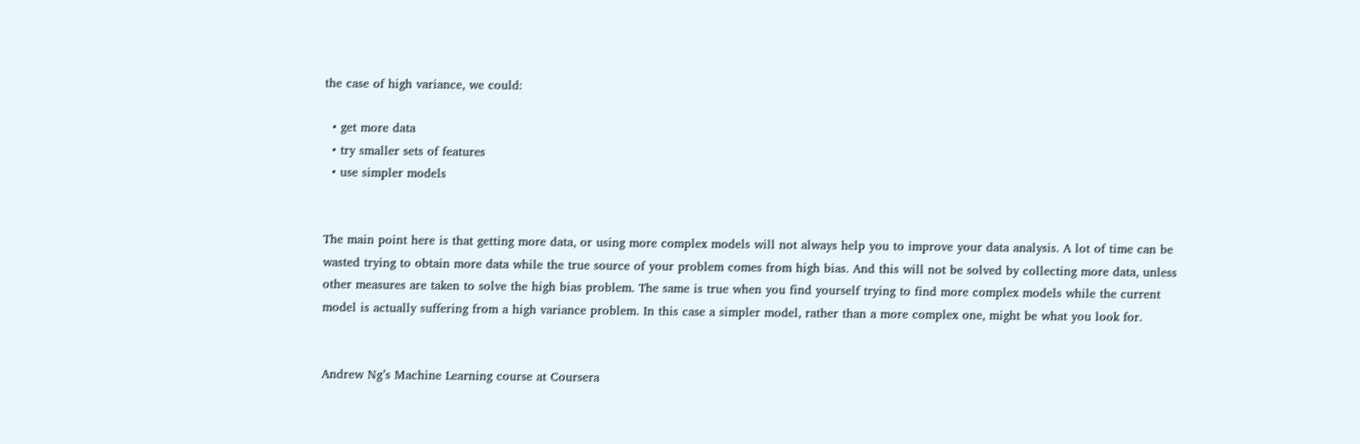the case of high variance, we could:

  • get more data
  • try smaller sets of features
  • use simpler models


The main point here is that getting more data, or using more complex models will not always help you to improve your data analysis. A lot of time can be wasted trying to obtain more data while the true source of your problem comes from high bias. And this will not be solved by collecting more data, unless other measures are taken to solve the high bias problem. The same is true when you find yourself trying to find more complex models while the current model is actually suffering from a high variance problem. In this case a simpler model, rather than a more complex one, might be what you look for.


Andrew Ng’s Machine Learning course at Coursera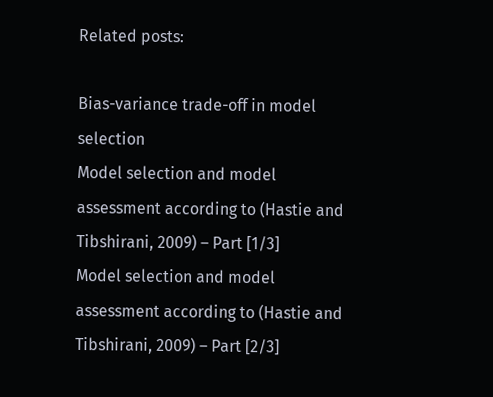Related posts:

Bias-variance trade-off in model selection
Model selection and model assessment according to (Hastie and Tibshirani, 2009) – Part [1/3]
Model selection and model assessment according to (Hastie and Tibshirani, 2009) – Part [2/3]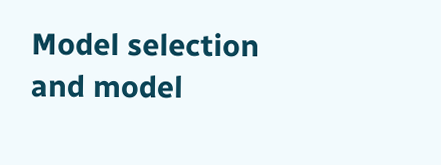Model selection and model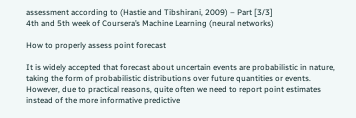assessment according to (Hastie and Tibshirani, 2009) – Part [3/3]
4th and 5th week of Coursera’s Machine Learning (neural networks)

How to properly assess point forecast

It is widely accepted that forecast about uncertain events are probabilistic in nature, taking the form of probabilistic distributions over future quantities or events. However, due to practical reasons, quite often we need to report point estimates instead of the more informative predictive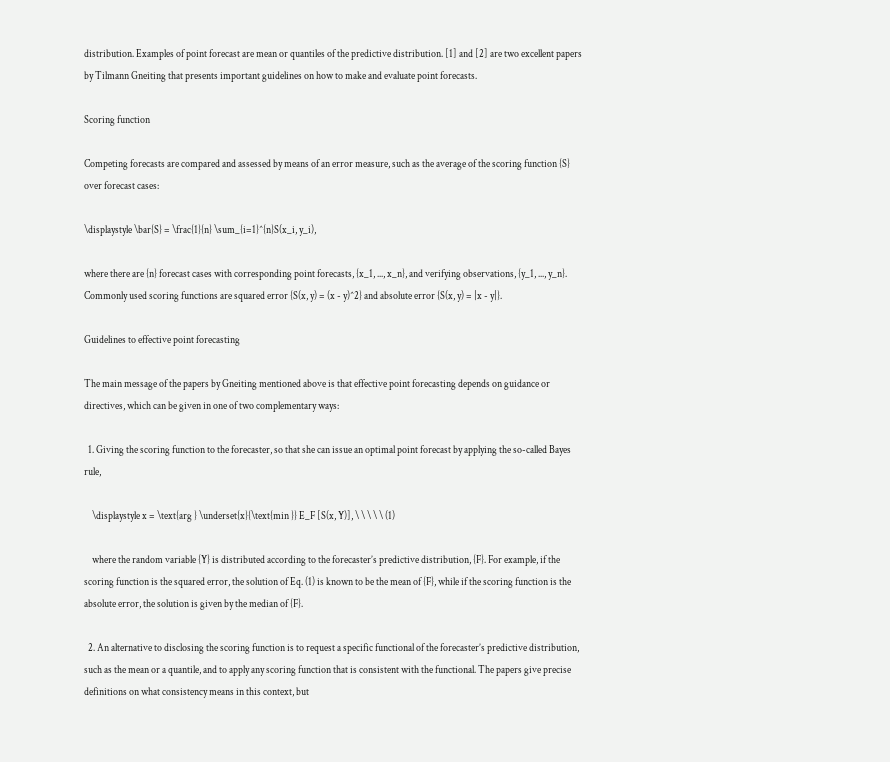distribution. Examples of point forecast are mean or quantiles of the predictive distribution. [1] and [2] are two excellent papers by Tilmann Gneiting that presents important guidelines on how to make and evaluate point forecasts.

Scoring function

Competing forecasts are compared and assessed by means of an error measure, such as the average of the scoring function {S} over forecast cases:

\displaystyle \bar{S} = \frac{1}{n} \sum_{i=1}^{n}S(x_i, y_i),

where there are {n} forecast cases with corresponding point forecasts, {x_1, ..., x_n}, and verifying observations, {y_1, ..., y_n}. Commonly used scoring functions are squared error {S(x, y) = (x - y)^2} and absolute error {S(x, y) = |x - y|}.

Guidelines to effective point forecasting

The main message of the papers by Gneiting mentioned above is that effective point forecasting depends on guidance or directives, which can be given in one of two complementary ways:

  1. Giving the scoring function to the forecaster, so that she can issue an optimal point forecast by applying the so-called Bayes rule,

    \displaystyle x = \text{arg } \underset{x}{\text{min }} E_F [S(x, Y)], \ \ \ \ \ (1)

    where the random variable {Y} is distributed according to the forecaster’s predictive distribution, {F}. For example, if the scoring function is the squared error, the solution of Eq. (1) is known to be the mean of {F}, while if the scoring function is the absolute error, the solution is given by the median of {F}.

  2. An alternative to disclosing the scoring function is to request a specific functional of the forecaster’s predictive distribution, such as the mean or a quantile, and to apply any scoring function that is consistent with the functional. The papers give precise definitions on what consistency means in this context, but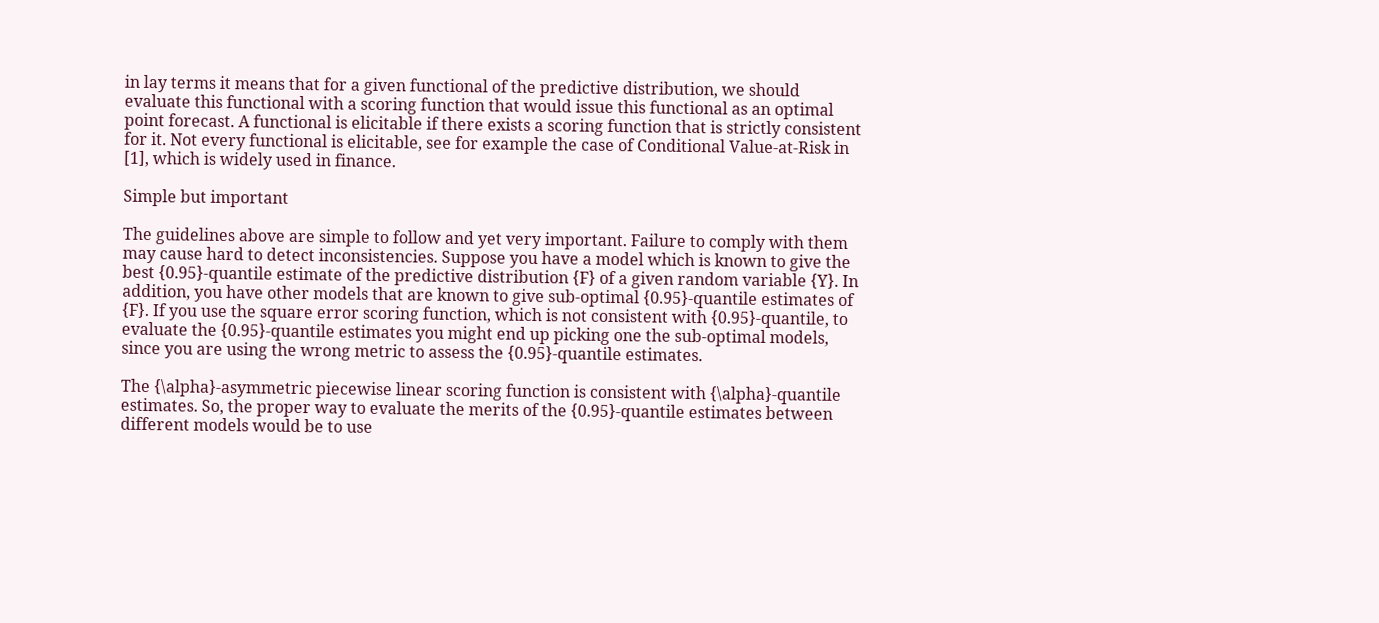in lay terms it means that for a given functional of the predictive distribution, we should evaluate this functional with a scoring function that would issue this functional as an optimal point forecast. A functional is elicitable if there exists a scoring function that is strictly consistent for it. Not every functional is elicitable, see for example the case of Conditional Value-at-Risk in [1], which is widely used in finance.

Simple but important

The guidelines above are simple to follow and yet very important. Failure to comply with them may cause hard to detect inconsistencies. Suppose you have a model which is known to give the best {0.95}-quantile estimate of the predictive distribution {F} of a given random variable {Y}. In addition, you have other models that are known to give sub-optimal {0.95}-quantile estimates of {F}. If you use the square error scoring function, which is not consistent with {0.95}-quantile, to evaluate the {0.95}-quantile estimates you might end up picking one the sub-optimal models, since you are using the wrong metric to assess the {0.95}-quantile estimates.

The {\alpha}-asymmetric piecewise linear scoring function is consistent with {\alpha}-quantile estimates. So, the proper way to evaluate the merits of the {0.95}-quantile estimates between different models would be to use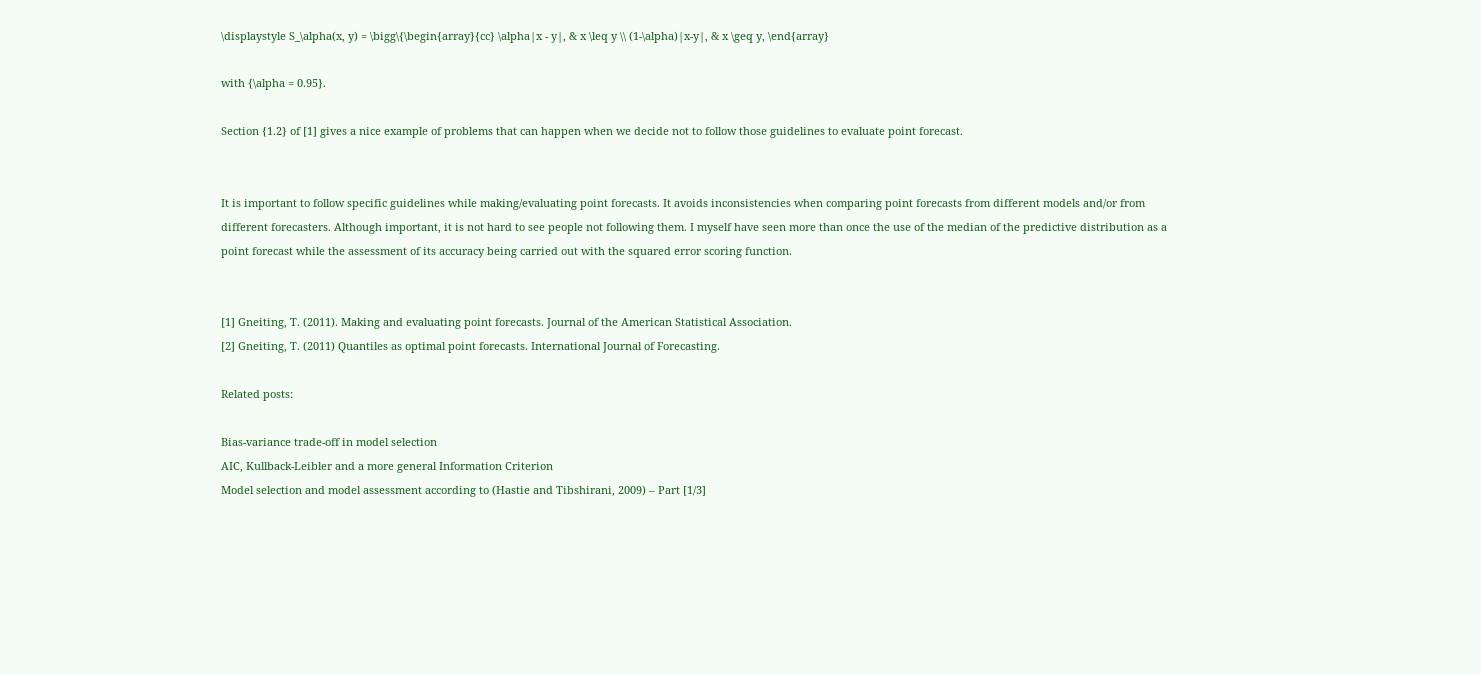\displaystyle S_\alpha(x, y) = \bigg\{\begin{array}{cc} \alpha|x - y|, & x \leq y \\ (1-\alpha)|x-y|, & x \geq y, \end{array}

with {\alpha = 0.95}.

Section {1.2} of [1] gives a nice example of problems that can happen when we decide not to follow those guidelines to evaluate point forecast.


It is important to follow specific guidelines while making/evaluating point forecasts. It avoids inconsistencies when comparing point forecasts from different models and/or from different forecasters. Although important, it is not hard to see people not following them. I myself have seen more than once the use of the median of the predictive distribution as a point forecast while the assessment of its accuracy being carried out with the squared error scoring function.


[1] Gneiting, T. (2011). Making and evaluating point forecasts. Journal of the American Statistical Association.
[2] Gneiting, T. (2011) Quantiles as optimal point forecasts. International Journal of Forecasting.

Related posts:

Bias-variance trade-off in model selection
AIC, Kullback-Leibler and a more general Information Criterion
Model selection and model assessment according to (Hastie and Tibshirani, 2009) – Part [1/3]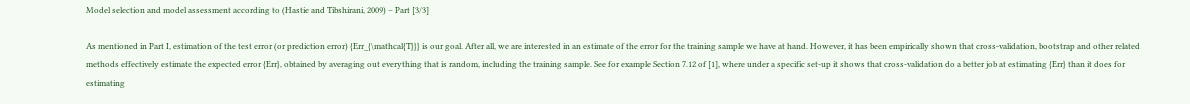Model selection and model assessment according to (Hastie and Tibshirani, 2009) – Part [3/3]

As mentioned in Part I, estimation of the test error (or prediction error) {Err_{\mathcal{T}}} is our goal. After all, we are interested in an estimate of the error for the training sample we have at hand. However, it has been empirically shown that cross-validation, bootstrap and other related methods effectively estimate the expected error {Err}, obtained by averaging out everything that is random, including the training sample. See for example Section 7.12 of [1], where under a specific set-up it shows that cross-validation do a better job at estimating {Err} than it does for estimating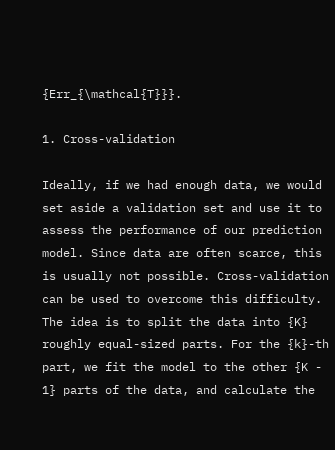{Err_{\mathcal{T}}}.

1. Cross-validation

Ideally, if we had enough data, we would set aside a validation set and use it to assess the performance of our prediction model. Since data are often scarce, this is usually not possible. Cross-validation can be used to overcome this difficulty. The idea is to split the data into {K} roughly equal-sized parts. For the {k}-th part, we fit the model to the other {K - 1} parts of the data, and calculate the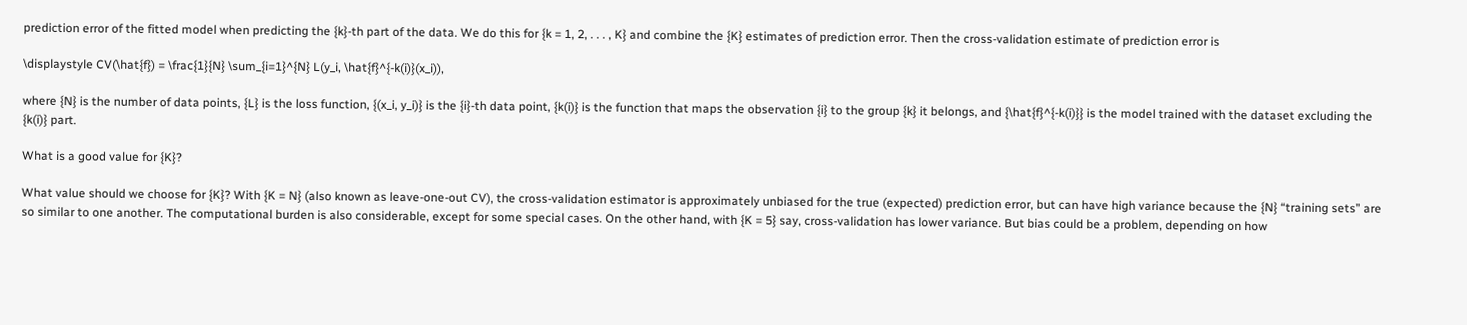prediction error of the fitted model when predicting the {k}-th part of the data. We do this for {k = 1, 2, . . . , K} and combine the {K} estimates of prediction error. Then the cross-validation estimate of prediction error is

\displaystyle CV(\hat{f}) = \frac{1}{N} \sum_{i=1}^{N} L(y_i, \hat{f}^{-k(i)}(x_i)),

where {N} is the number of data points, {L} is the loss function, {(x_i, y_i)} is the {i}-th data point, {k(i)} is the function that maps the observation {i} to the group {k} it belongs, and {\hat{f}^{-k(i)}} is the model trained with the dataset excluding the {k(i)} part.

What is a good value for {K}?

What value should we choose for {K}? With {K = N} (also known as leave-one-out CV), the cross-validation estimator is approximately unbiased for the true (expected) prediction error, but can have high variance because the {N} “training sets” are so similar to one another. The computational burden is also considerable, except for some special cases. On the other hand, with {K = 5} say, cross-validation has lower variance. But bias could be a problem, depending on how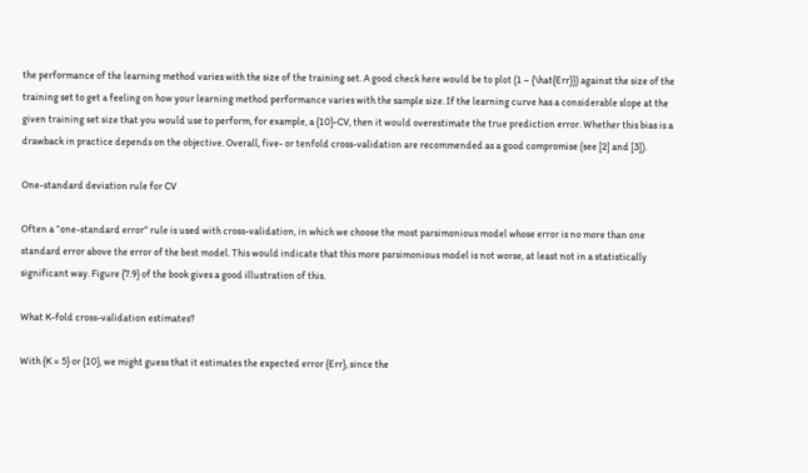the performance of the learning method varies with the size of the training set. A good check here would be to plot (1 – {\hat{Err}}) against the size of the training set to get a feeling on how your learning method performance varies with the sample size. If the learning curve has a considerable slope at the given training set size that you would use to perform, for example, a {10}-CV, then it would overestimate the true prediction error. Whether this bias is a drawback in practice depends on the objective. Overall, five- or tenfold cross-validation are recommended as a good compromise (see [2] and [3]).

One-standard deviation rule for CV

Often a “one-standard error” rule is used with cross-validation, in which we choose the most parsimonious model whose error is no more than one standard error above the error of the best model. This would indicate that this more parsimonious model is not worse, at least not in a statistically significant way. Figure {7.9} of the book gives a good illustration of this.

What K-fold cross-validation estimates?

With {K = 5} or {10}, we might guess that it estimates the expected error {Err}, since the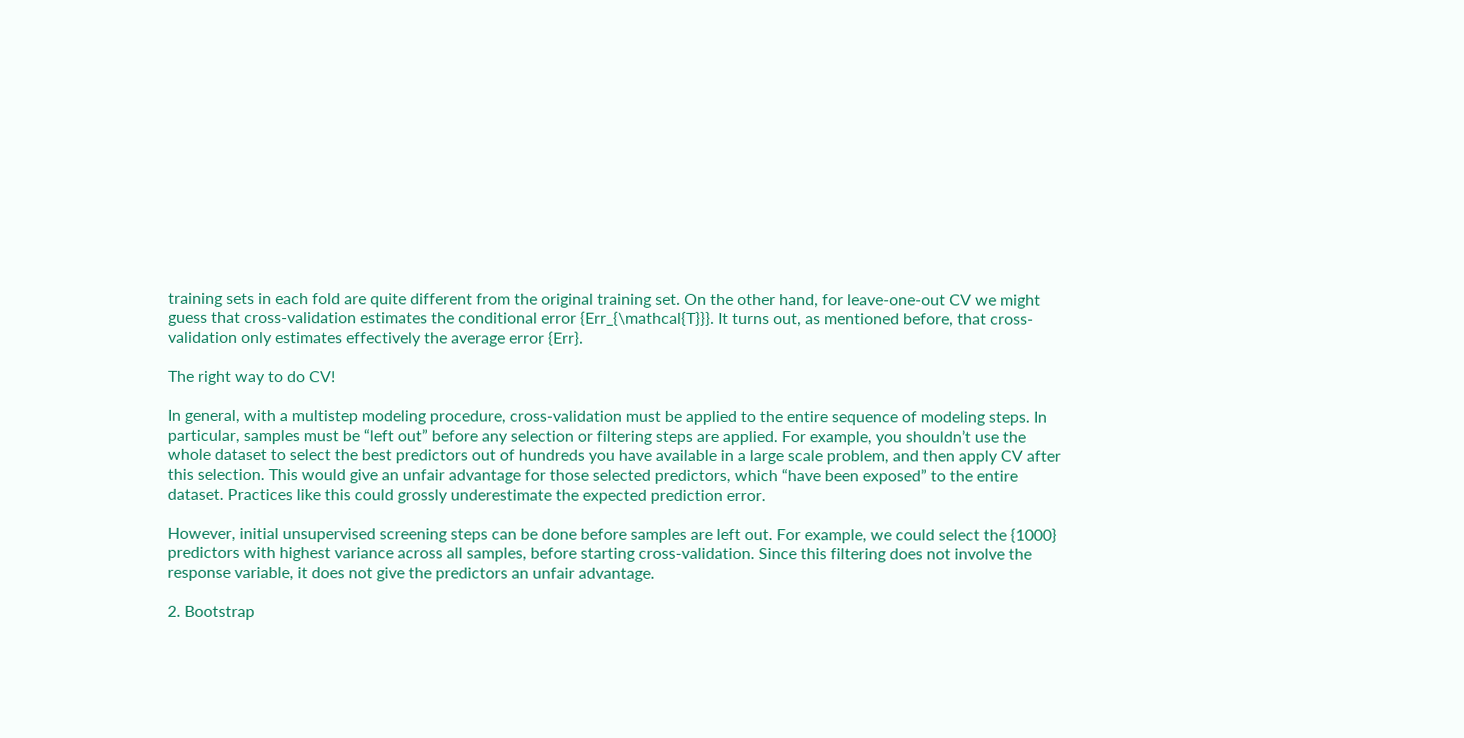training sets in each fold are quite different from the original training set. On the other hand, for leave-one-out CV we might guess that cross-validation estimates the conditional error {Err_{\mathcal{T}}}. It turns out, as mentioned before, that cross-validation only estimates effectively the average error {Err}.

The right way to do CV!

In general, with a multistep modeling procedure, cross-validation must be applied to the entire sequence of modeling steps. In particular, samples must be “left out” before any selection or filtering steps are applied. For example, you shouldn’t use the whole dataset to select the best predictors out of hundreds you have available in a large scale problem, and then apply CV after this selection. This would give an unfair advantage for those selected predictors, which “have been exposed” to the entire dataset. Practices like this could grossly underestimate the expected prediction error.

However, initial unsupervised screening steps can be done before samples are left out. For example, we could select the {1000} predictors with highest variance across all samples, before starting cross-validation. Since this filtering does not involve the response variable, it does not give the predictors an unfair advantage.

2. Bootstrap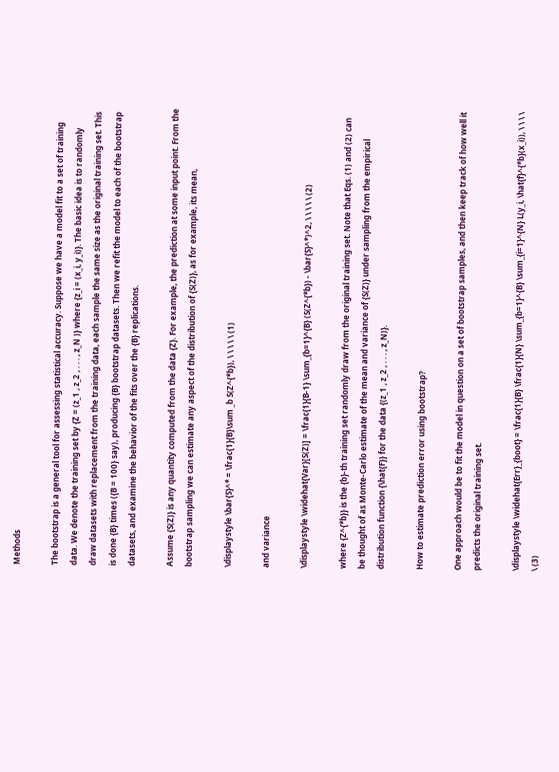Methods

The bootstrap is a general tool for assessing statistical accuracy. Suppose we have a model fit to a set of training data. We denote the training set by {Z = (z_1 , z_2 , . . . , z_N )} where {z_i = (x_i, y_i)}. The basic idea is to randomly draw datasets with replacement from the training data, each sample the same size as the original training set. This is done {B} times ({B = 100} say), producing {B} bootstrap datasets. Then we refit the model to each of the bootstrap datasets, and examine the behavior of the fits over the {B} replications.

Assume {S(Z)} is any quantity computed from the data {Z}. For example, the prediction at some input point. From the bootstrap sampling we can estimate any aspect of the distribution of {S(Z)}, as for example, its mean,

\displaystyle \bar{S}^* = \frac{1}{B}\sum _b S(Z^{*b}), \ \ \ \ \ (1)

and variance

\displaystyle \widehat{Var}[S(Z)] = \frac{1}{B-1} \sum_{b=1}^{B} (S(Z^{*b}) - \bar{S}^*)^2, \ \ \ \ \ (2)

where {Z^{*b}} is the {b}-th training set randomly draw from the original training set. Note that Eqs. (1) and (2) can be thought of as Monte-Carlo estimate of the mean and variance of {S(Z)} under sampling from the empirical distribution function {\hat{F}} for the data {(z_1 , z_2 , . . . , z_N)}.

How to estimate prediction error using bootstrap?

One approach would be to fit the model in question on a set of bootstrap samples, and then keep track of how well it predicts the original training set.

\displaystyle \widehat{Err}_{boot} = \frac{1}{B} \frac{1}{N} \sum_{b=1}^{B} \sum_{i=1}^{N} L(y_i, \hat{f}^{*b}(x_i)), \ \ \ \ \ (3)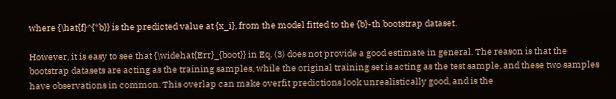where {\hat{f}^{*b}} is the predicted value at {x_i}, from the model fitted to the {b}-th bootstrap dataset.

However, it is easy to see that {\widehat{Err}_{boot}} in Eq. (3) does not provide a good estimate in general. The reason is that the bootstrap datasets are acting as the training samples, while the original training set is acting as the test sample, and these two samples have observations in common. This overlap can make overfit predictions look unrealistically good, and is the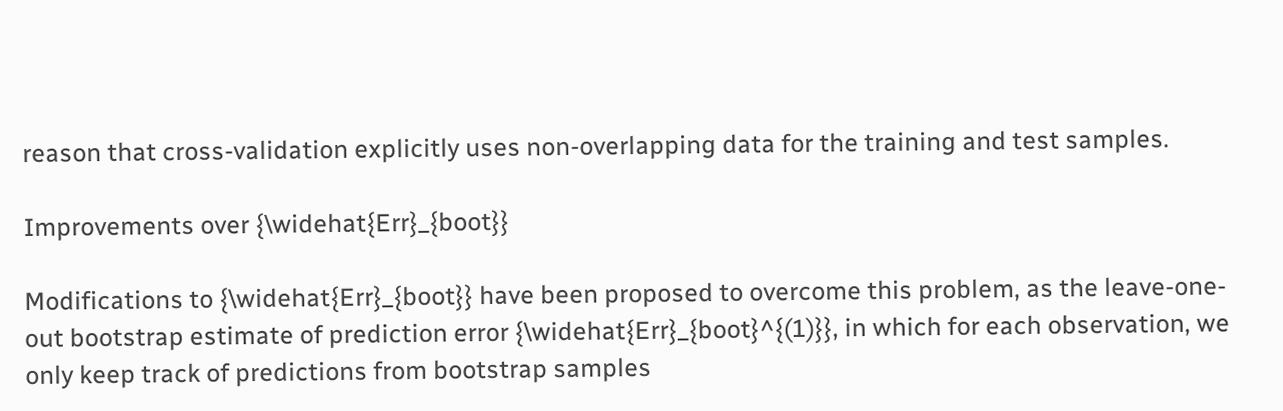reason that cross-validation explicitly uses non-overlapping data for the training and test samples.

Improvements over {\widehat{Err}_{boot}}

Modifications to {\widehat{Err}_{boot}} have been proposed to overcome this problem, as the leave-one-out bootstrap estimate of prediction error {\widehat{Err}_{boot}^{(1)}}, in which for each observation, we only keep track of predictions from bootstrap samples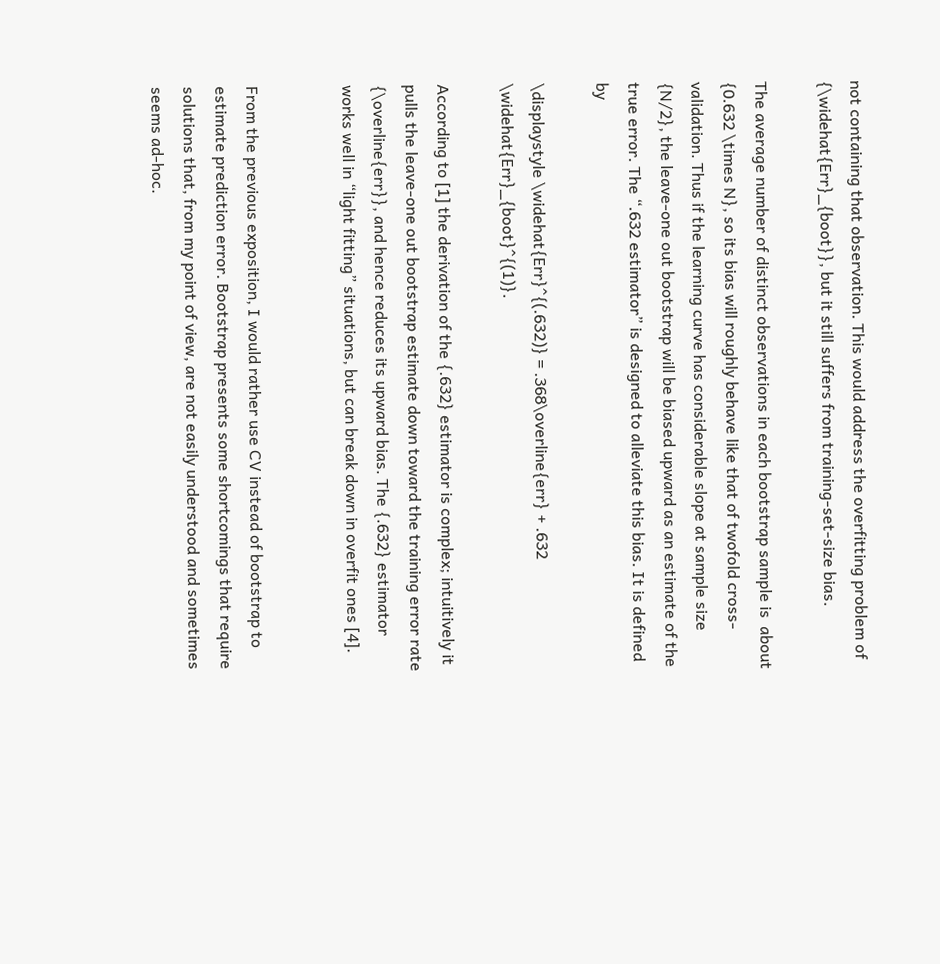not containing that observation. This would address the overfitting problem of {\widehat{Err}_{boot}}, but it still suffers from training-set-size bias.

The average number of distinct observations in each bootstrap sample is  about {0.632 \times N}, so its bias will roughly behave like that of twofold cross-validation. Thus if the learning curve has considerable slope at sample size {N/2}, the leave-one out bootstrap will be biased upward as an estimate of the true error. The “.632 estimator” is designed to alleviate this bias. It is defined by

\displaystyle \widehat{Err}^{(.632)} = .368\overline{err} + .632 \widehat{Err}_{boot}^{(1)}.

According to [1] the derivation of the {.632} estimator is complex; intuitively it pulls the leave-one out bootstrap estimate down toward the training error rate {\overline{err}}, and hence reduces its upward bias. The {.632} estimator works well in “light fitting” situations, but can break down in overfit ones [4].


From the previous exposition, I would rather use CV instead of bootstrap to estimate prediction error. Bootstrap presents some shortcomings that require solutions that, from my point of view, are not easily understood and sometimes seems ad-hoc.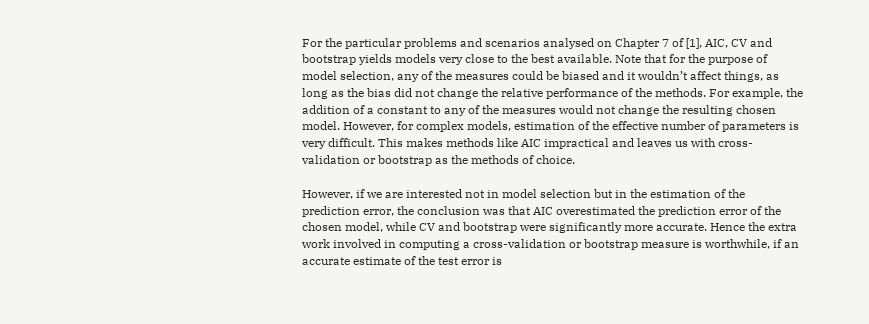For the particular problems and scenarios analysed on Chapter 7 of [1], AIC, CV and bootstrap yields models very close to the best available. Note that for the purpose of model selection, any of the measures could be biased and it wouldn’t affect things, as long as the bias did not change the relative performance of the methods. For example, the addition of a constant to any of the measures would not change the resulting chosen model. However, for complex models, estimation of the effective number of parameters is very difficult. This makes methods like AIC impractical and leaves us with cross-validation or bootstrap as the methods of choice.

However, if we are interested not in model selection but in the estimation of the prediction error, the conclusion was that AIC overestimated the prediction error of the chosen model, while CV and bootstrap were significantly more accurate. Hence the extra work involved in computing a cross-validation or bootstrap measure is worthwhile, if an accurate estimate of the test error is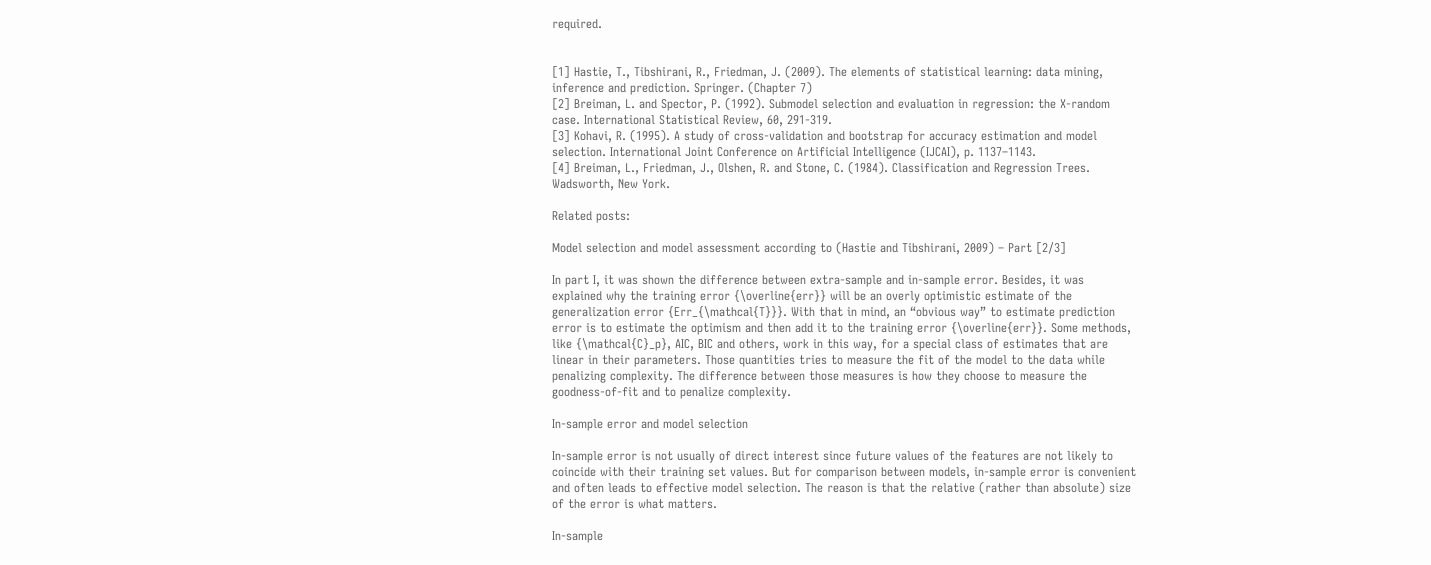required.


[1] Hastie, T., Tibshirani, R., Friedman, J. (2009). The elements of statistical learning: data mining, inference and prediction. Springer. (Chapter 7)
[2] Breiman, L. and Spector, P. (1992). Submodel selection and evaluation in regression: the X-random case. International Statistical Review, 60, 291-319.
[3] Kohavi, R. (1995). A study of cross-validation and bootstrap for accuracy estimation and model selection. International Joint Conference on Artificial Intelligence (IJCAI), p. 1137–1143.
[4] Breiman, L., Friedman, J., Olshen, R. and Stone, C. (1984). Classification and Regression Trees. Wadsworth, New York.

Related posts:

Model selection and model assessment according to (Hastie and Tibshirani, 2009) – Part [2/3]

In part I, it was shown the difference between extra-sample and in-sample error. Besides, it was explained why the training error {\overline{err}} will be an overly optimistic estimate of the generalization error {Err_{\mathcal{T}}}. With that in mind, an “obvious way” to estimate prediction error is to estimate the optimism and then add it to the training error {\overline{err}}. Some methods, like {\mathcal{C}_p}, AIC, BIC and others, work in this way, for a special class of estimates that are linear in their parameters. Those quantities tries to measure the fit of the model to the data while penalizing complexity. The difference between those measures is how they choose to measure the goodness-of-fit and to penalize complexity.

In-sample error and model selection

In-sample error is not usually of direct interest since future values of the features are not likely to coincide with their training set values. But for comparison between models, in-sample error is convenient and often leads to effective model selection. The reason is that the relative (rather than absolute) size of the error is what matters.

In-sample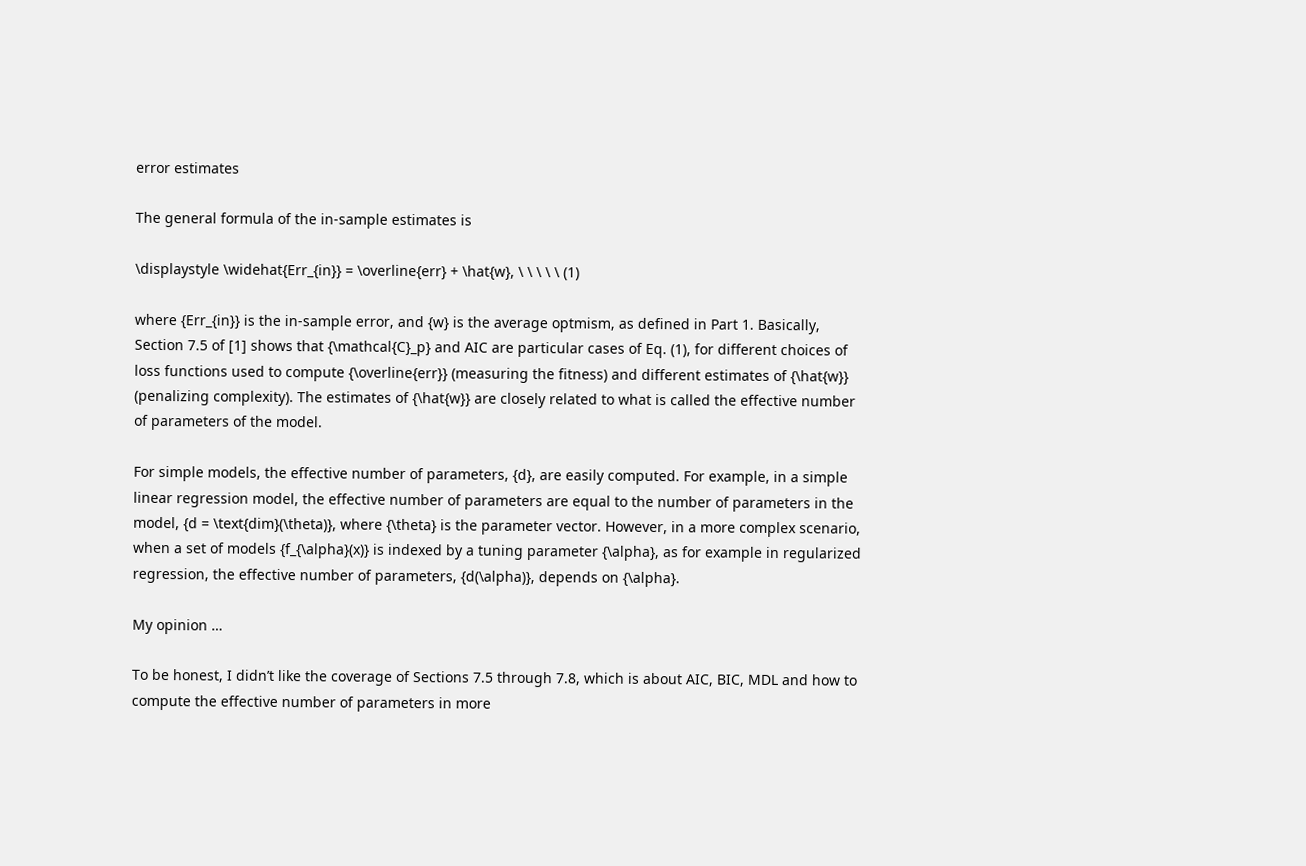error estimates

The general formula of the in-sample estimates is

\displaystyle \widehat{Err_{in}} = \overline{err} + \hat{w}, \ \ \ \ \ (1)

where {Err_{in}} is the in-sample error, and {w} is the average optmism, as defined in Part 1. Basically, Section 7.5 of [1] shows that {\mathcal{C}_p} and AIC are particular cases of Eq. (1), for different choices of loss functions used to compute {\overline{err}} (measuring the fitness) and different estimates of {\hat{w}} (penalizing complexity). The estimates of {\hat{w}} are closely related to what is called the effective number of parameters of the model.

For simple models, the effective number of parameters, {d}, are easily computed. For example, in a simple linear regression model, the effective number of parameters are equal to the number of parameters in the model, {d = \text{dim}(\theta)}, where {\theta} is the parameter vector. However, in a more complex scenario, when a set of models {f_{\alpha}(x)} is indexed by a tuning parameter {\alpha}, as for example in regularized regression, the effective number of parameters, {d(\alpha)}, depends on {\alpha}.

My opinion …

To be honest, I didn’t like the coverage of Sections 7.5 through 7.8, which is about AIC, BIC, MDL and how to compute the effective number of parameters in more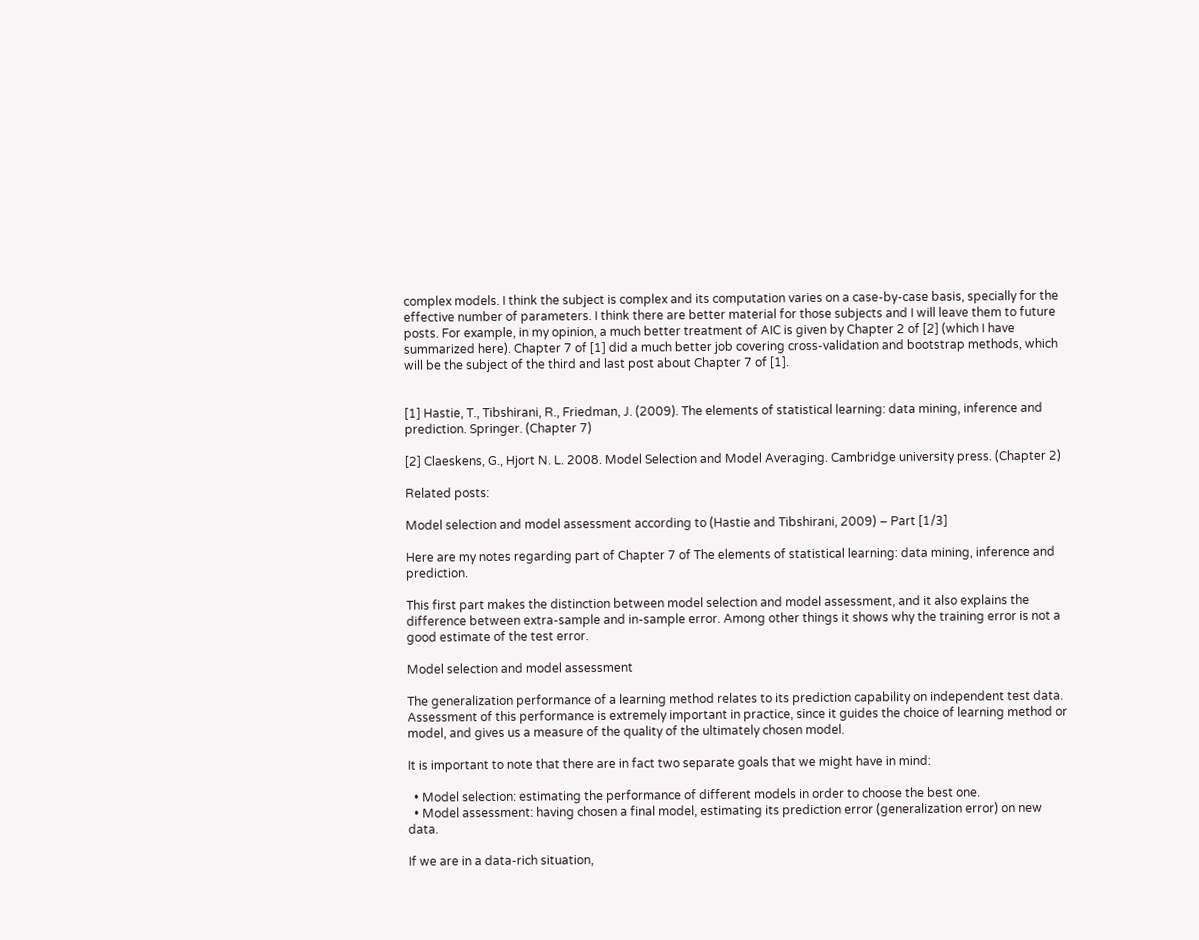complex models. I think the subject is complex and its computation varies on a case-by-case basis, specially for the effective number of parameters. I think there are better material for those subjects and I will leave them to future posts. For example, in my opinion, a much better treatment of AIC is given by Chapter 2 of [2] (which I have summarized here). Chapter 7 of [1] did a much better job covering cross-validation and bootstrap methods, which will be the subject of the third and last post about Chapter 7 of [1].


[1] Hastie, T., Tibshirani, R., Friedman, J. (2009). The elements of statistical learning: data mining, inference and prediction. Springer. (Chapter 7)

[2] Claeskens, G., Hjort N. L. 2008. Model Selection and Model Averaging. Cambridge university press. (Chapter 2)

Related posts:

Model selection and model assessment according to (Hastie and Tibshirani, 2009) – Part [1/3]

Here are my notes regarding part of Chapter 7 of The elements of statistical learning: data mining, inference and prediction.

This first part makes the distinction between model selection and model assessment, and it also explains the difference between extra-sample and in-sample error. Among other things it shows why the training error is not a good estimate of the test error.

Model selection and model assessment

The generalization performance of a learning method relates to its prediction capability on independent test data. Assessment of this performance is extremely important in practice, since it guides the choice of learning method or model, and gives us a measure of the quality of the ultimately chosen model.

It is important to note that there are in fact two separate goals that we might have in mind:

  • Model selection: estimating the performance of different models in order to choose the best one.
  • Model assessment: having chosen a final model, estimating its prediction error (generalization error) on new data.

If we are in a data-rich situation,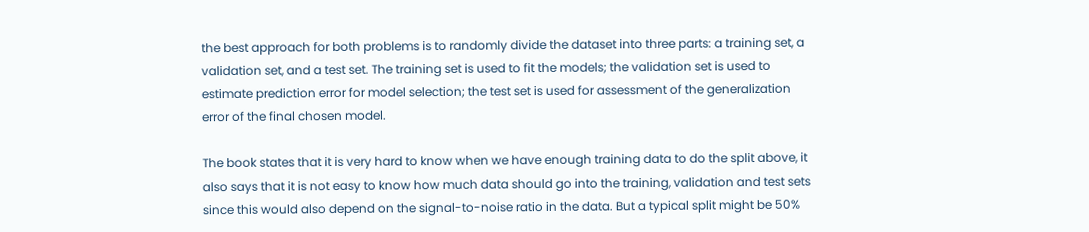the best approach for both problems is to randomly divide the dataset into three parts: a training set, a validation set, and a test set. The training set is used to fit the models; the validation set is used to estimate prediction error for model selection; the test set is used for assessment of the generalization error of the final chosen model.

The book states that it is very hard to know when we have enough training data to do the split above, it also says that it is not easy to know how much data should go into the training, validation and test sets since this would also depend on the signal-to-noise ratio in the data. But a typical split might be 50%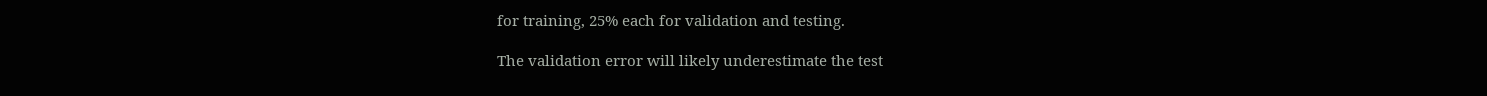for training, 25% each for validation and testing.

The validation error will likely underestimate the test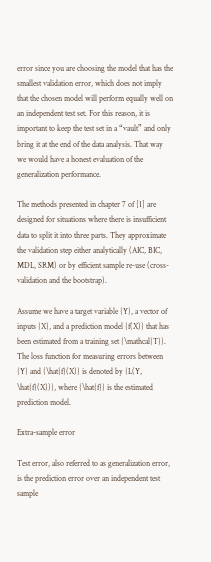error since you are choosing the model that has the smallest validation error, which does not imply that the chosen model will perform equally well on an independent test set. For this reason, it is important to keep the test set in a “vault” and only bring it at the end of the data analysis. That way we would have a honest evaluation of the generalization performance.

The methods presented in chapter 7 of [1] are designed for situations where there is insufficient data to split it into three parts. They approximate the validation step either analytically (AIC, BIC, MDL, SRM) or by efficient sample re-use (cross-validation and the bootstrap).

Assume we have a target variable {Y}, a vector of inputs {X}, and a prediction model {f(X)} that has been estimated from a training set {\mathcal{T}}. The loss function for measuring errors between {Y} and {\hat{f}(X)} is denoted by {L(Y, \hat{f}(X))}, where {\hat{f}} is the estimated prediction model.

Extra-sample error

Test error, also referred to as generalization error, is the prediction error over an independent test sample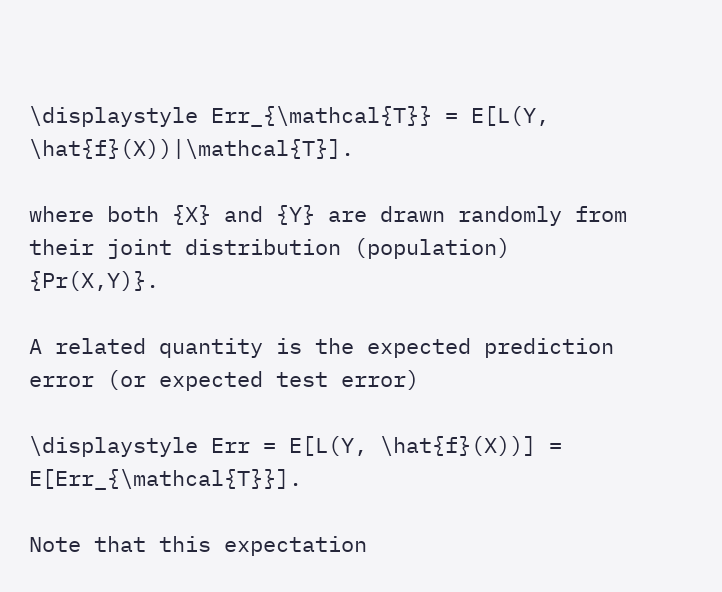\displaystyle Err_{\mathcal{T}} = E[L(Y, \hat{f}(X))|\mathcal{T}].

where both {X} and {Y} are drawn randomly from their joint distribution (population) {Pr(X,Y)}.

A related quantity is the expected prediction error (or expected test error)

\displaystyle Err = E[L(Y, \hat{f}(X))] = E[Err_{\mathcal{T}}].

Note that this expectation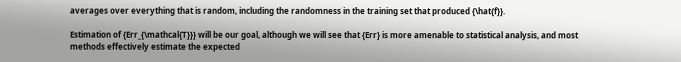averages over everything that is random, including the randomness in the training set that produced {\hat{f}}.

Estimation of {Err_{\mathcal{T}}} will be our goal, although we will see that {Err} is more amenable to statistical analysis, and most methods effectively estimate the expected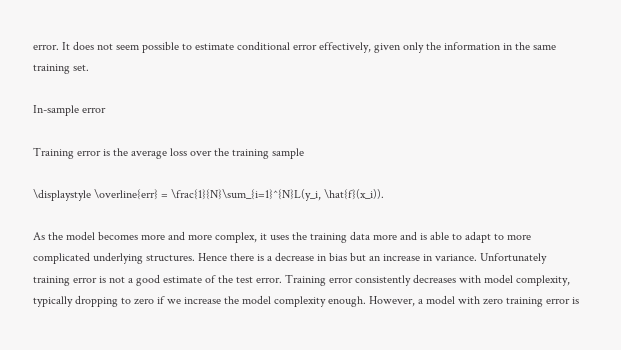error. It does not seem possible to estimate conditional error effectively, given only the information in the same training set.

In-sample error

Training error is the average loss over the training sample

\displaystyle \overline{err} = \frac{1}{N}\sum_{i=1}^{N}L(y_i, \hat{f}(x_i)).

As the model becomes more and more complex, it uses the training data more and is able to adapt to more complicated underlying structures. Hence there is a decrease in bias but an increase in variance. Unfortunately training error is not a good estimate of the test error. Training error consistently decreases with model complexity, typically dropping to zero if we increase the model complexity enough. However, a model with zero training error is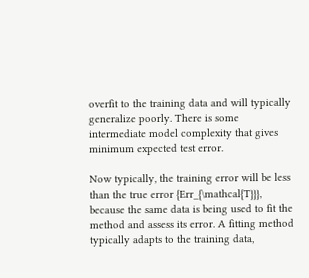overfit to the training data and will typically generalize poorly. There is some intermediate model complexity that gives minimum expected test error.

Now typically, the training error will be less than the true error {Err_{\mathcal{T}}}, because the same data is being used to fit the method and assess its error. A fitting method typically adapts to the training data,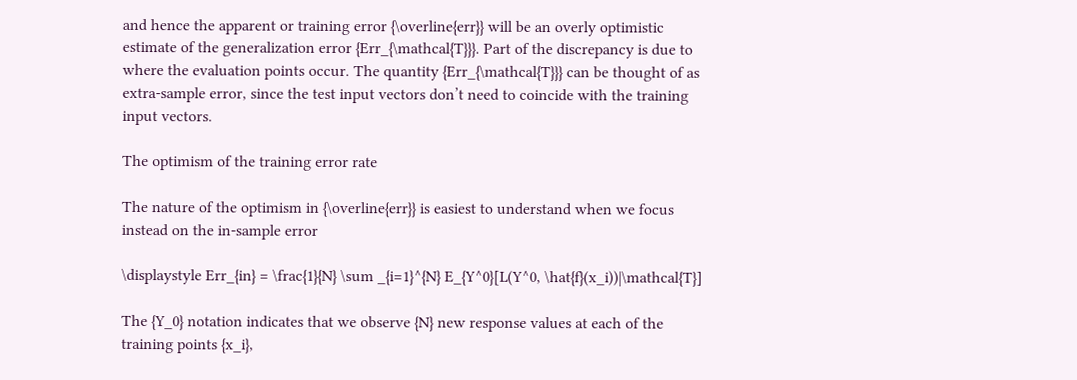and hence the apparent or training error {\overline{err}} will be an overly optimistic estimate of the generalization error {Err_{\mathcal{T}}}. Part of the discrepancy is due to where the evaluation points occur. The quantity {Err_{\mathcal{T}}} can be thought of as extra-sample error, since the test input vectors don’t need to coincide with the training input vectors.

The optimism of the training error rate

The nature of the optimism in {\overline{err}} is easiest to understand when we focus instead on the in-sample error

\displaystyle Err_{in} = \frac{1}{N} \sum _{i=1}^{N} E_{Y^0}[L(Y^0, \hat{f}(x_i))|\mathcal{T}]

The {Y_0} notation indicates that we observe {N} new response values at each of the training points {x_i},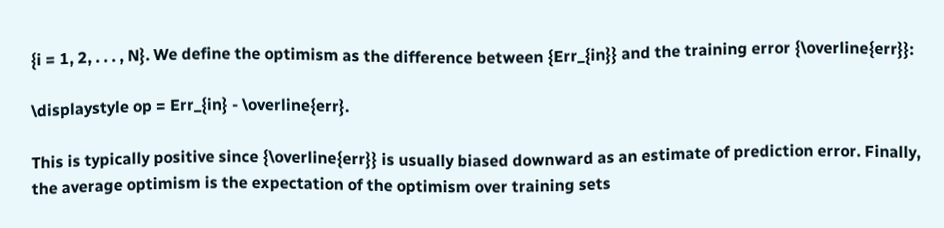{i = 1, 2, . . . , N}. We define the optimism as the difference between {Err_{in}} and the training error {\overline{err}}:

\displaystyle op = Err_{in} - \overline{err}.

This is typically positive since {\overline{err}} is usually biased downward as an estimate of prediction error. Finally, the average optimism is the expectation of the optimism over training sets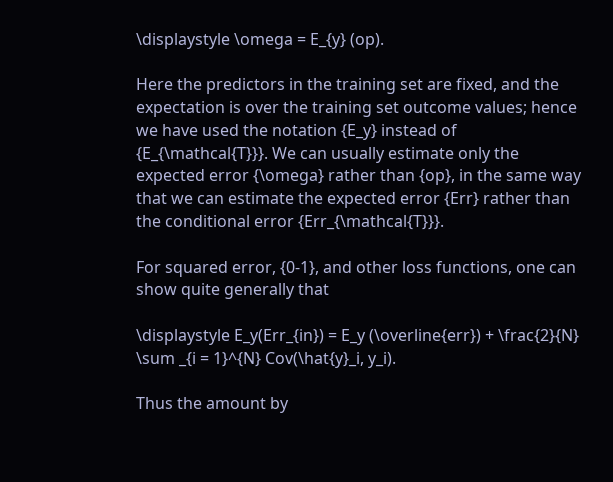\displaystyle \omega = E_{y} (op).

Here the predictors in the training set are fixed, and the expectation is over the training set outcome values; hence we have used the notation {E_y} instead of {E_{\mathcal{T}}}. We can usually estimate only the expected error {\omega} rather than {op}, in the same way that we can estimate the expected error {Err} rather than the conditional error {Err_{\mathcal{T}}}.

For squared error, {0-1}, and other loss functions, one can show quite generally that

\displaystyle E_y(Err_{in}) = E_y (\overline{err}) + \frac{2}{N} \sum _{i = 1}^{N} Cov(\hat{y}_i, y_i).

Thus the amount by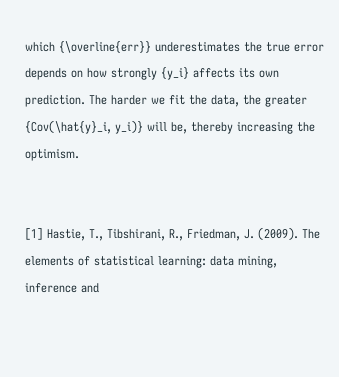which {\overline{err}} underestimates the true error depends on how strongly {y_i} affects its own prediction. The harder we fit the data, the greater {Cov(\hat{y}_i, y_i)} will be, thereby increasing the optimism.


[1] Hastie, T., Tibshirani, R., Friedman, J. (2009). The elements of statistical learning: data mining, inference and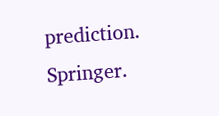prediction. Springer.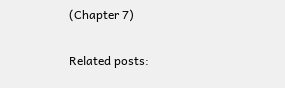(Chapter 7)

Related posts: